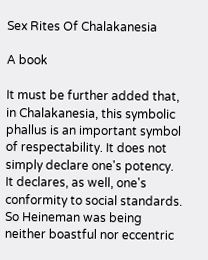Sex Rites Of Chalakanesia

A book

It must be further added that, in Chalakanesia, this symbolic phallus is an important symbol of respectability. It does not simply declare one's potency. It declares, as well, one's conformity to social standards. So Heineman was being neither boastful nor eccentric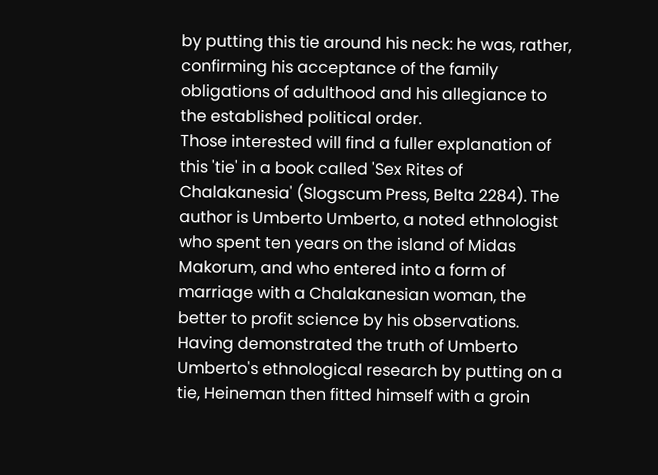by putting this tie around his neck: he was, rather, confirming his acceptance of the family obligations of adulthood and his allegiance to the established political order.
Those interested will find a fuller explanation of this 'tie' in a book called 'Sex Rites of Chalakanesia' (Slogscum Press, Belta 2284). The author is Umberto Umberto, a noted ethnologist who spent ten years on the island of Midas Makorum, and who entered into a form of marriage with a Chalakanesian woman, the better to profit science by his observations.
Having demonstrated the truth of Umberto Umberto's ethnological research by putting on a tie, Heineman then fitted himself with a groin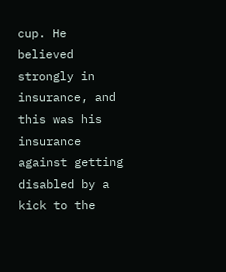cup. He believed strongly in insurance, and this was his insurance against getting disabled by a kick to the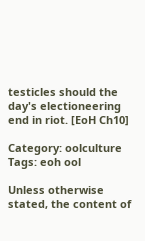testicles should the day's electioneering end in riot. [EoH Ch10]

Category: oolculture
Tags: eoh ool

Unless otherwise stated, the content of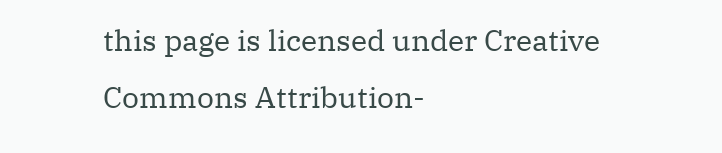this page is licensed under Creative Commons Attribution-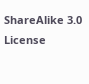ShareAlike 3.0 License